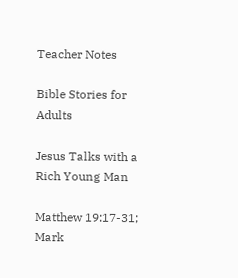Teacher Notes

Bible Stories for Adults

Jesus Talks with a Rich Young Man

Matthew 19:17-31; Mark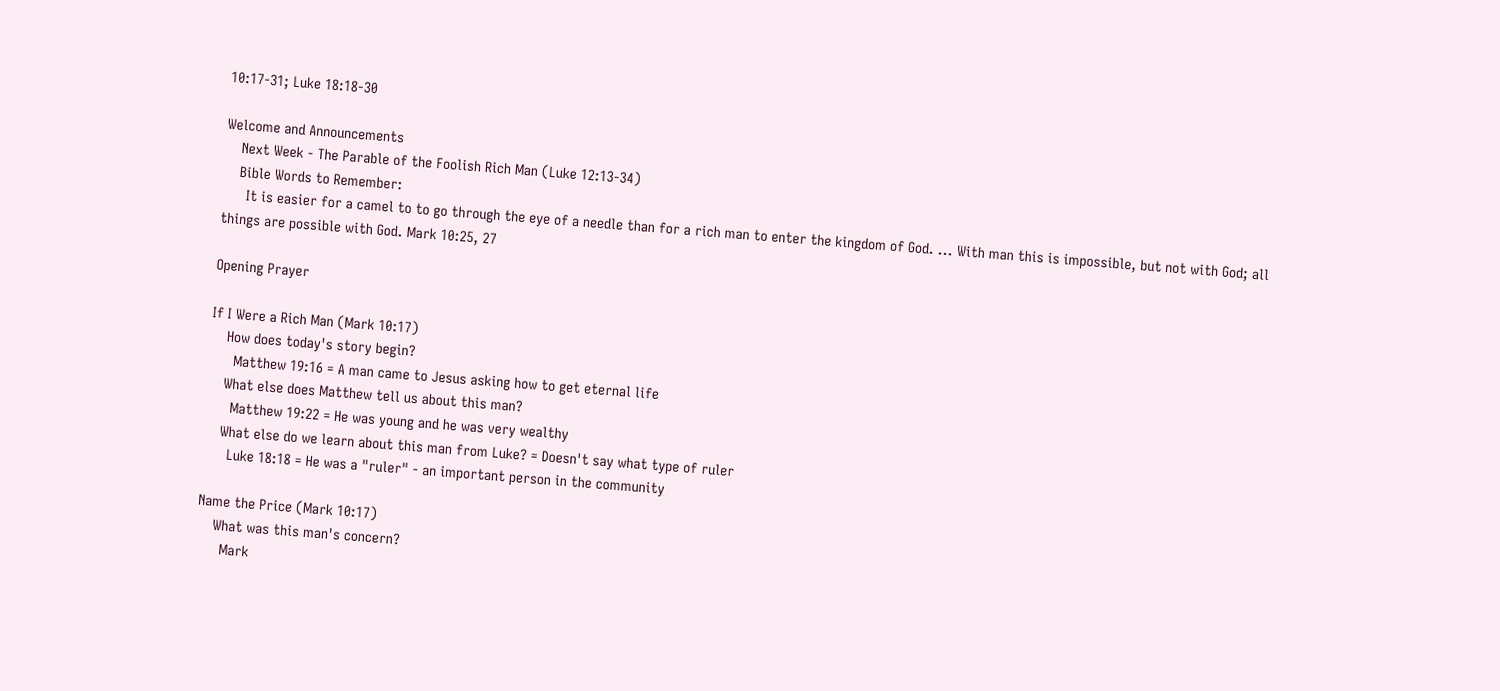10:17-31; Luke 18:18-30

Welcome and Announcements
    Next Week - The Parable of the Foolish Rich Man (Luke 12:13-34)
    Bible Words to Remember:
      It is easier for a camel to to go through the eye of a needle than for a rich man to enter the kingdom of God. ... With man this is impossible, but not with God; all things are possible with God. Mark 10:25, 27

Opening Prayer

If I Were a Rich Man (Mark 10:17)
    How does today's story begin?
      Matthew 19:16 = A man came to Jesus asking how to get eternal life
    What else does Matthew tell us about this man?
      Matthew 19:22 = He was young and he was very wealthy
    What else do we learn about this man from Luke? = Doesn't say what type of ruler
      Luke 18:18 = He was a "ruler" - an important person in the community

Name the Price (Mark 10:17)
    What was this man's concern?
      Mark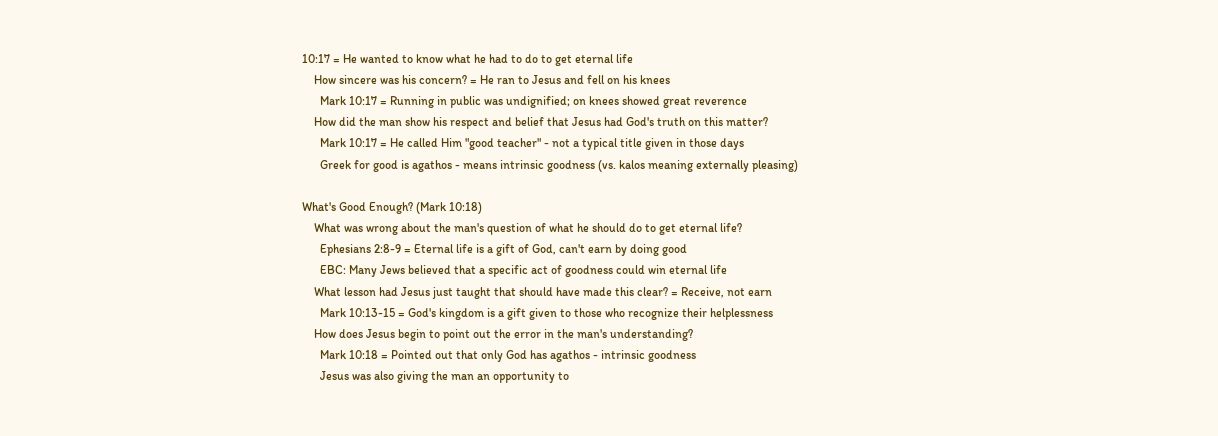10:17 = He wanted to know what he had to do to get eternal life
    How sincere was his concern? = He ran to Jesus and fell on his knees
      Mark 10:17 = Running in public was undignified; on knees showed great reverence
    How did the man show his respect and belief that Jesus had God's truth on this matter?
      Mark 10:17 = He called Him "good teacher" - not a typical title given in those days
      Greek for good is agathos - means intrinsic goodness (vs. kalos meaning externally pleasing)

What's Good Enough? (Mark 10:18)
    What was wrong about the man's question of what he should do to get eternal life?
      Ephesians 2:8-9 = Eternal life is a gift of God, can't earn by doing good
      EBC: Many Jews believed that a specific act of goodness could win eternal life
    What lesson had Jesus just taught that should have made this clear? = Receive, not earn
      Mark 10:13-15 = God's kingdom is a gift given to those who recognize their helplessness
    How does Jesus begin to point out the error in the man's understanding?
      Mark 10:18 = Pointed out that only God has agathos - intrinsic goodness
      Jesus was also giving the man an opportunity to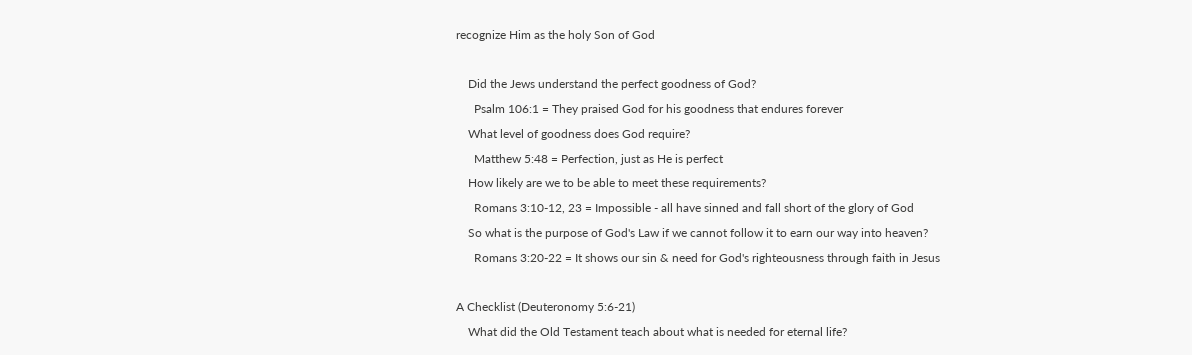recognize Him as the holy Son of God

    Did the Jews understand the perfect goodness of God?
      Psalm 106:1 = They praised God for his goodness that endures forever
    What level of goodness does God require?
      Matthew 5:48 = Perfection, just as He is perfect
    How likely are we to be able to meet these requirements?
      Romans 3:10-12, 23 = Impossible - all have sinned and fall short of the glory of God
    So what is the purpose of God's Law if we cannot follow it to earn our way into heaven?
      Romans 3:20-22 = It shows our sin & need for God's righteousness through faith in Jesus

A Checklist (Deuteronomy 5:6-21)
    What did the Old Testament teach about what is needed for eternal life?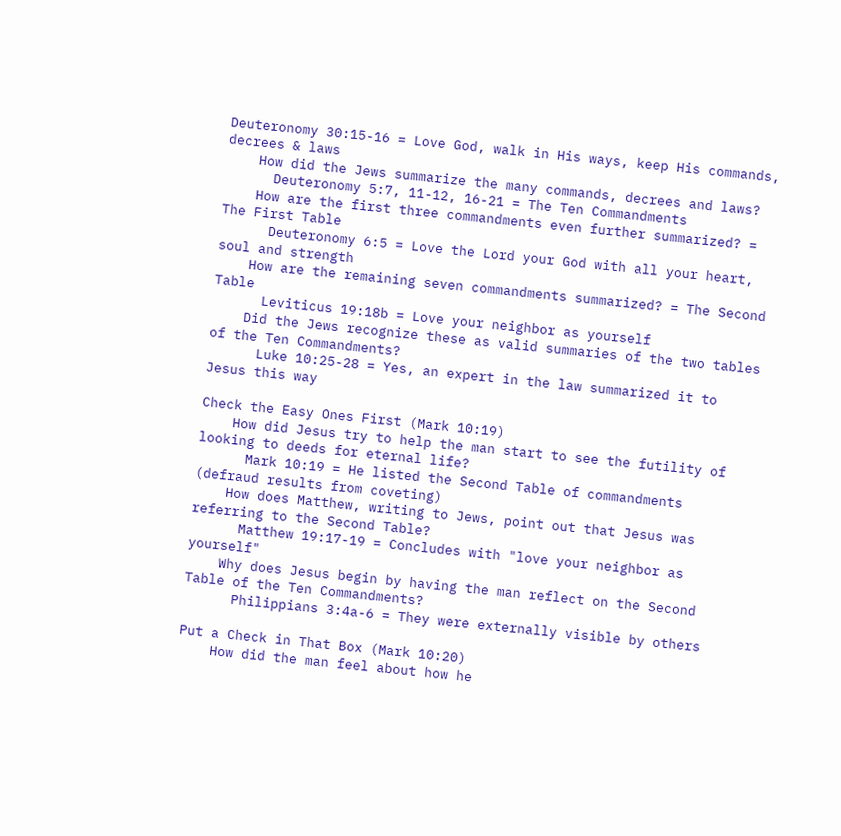Deuteronomy 30:15-16 = Love God, walk in His ways, keep His commands, decrees & laws
    How did the Jews summarize the many commands, decrees and laws?
      Deuteronomy 5:7, 11-12, 16-21 = The Ten Commandments
    How are the first three commandments even further summarized? = The First Table
      Deuteronomy 6:5 = Love the Lord your God with all your heart, soul and strength
    How are the remaining seven commandments summarized? = The Second Table
      Leviticus 19:18b = Love your neighbor as yourself
    Did the Jews recognize these as valid summaries of the two tables of the Ten Commandments?
      Luke 10:25-28 = Yes, an expert in the law summarized it to Jesus this way

Check the Easy Ones First (Mark 10:19)
    How did Jesus try to help the man start to see the futility of looking to deeds for eternal life?
      Mark 10:19 = He listed the Second Table of commandments (defraud results from coveting)
    How does Matthew, writing to Jews, point out that Jesus was referring to the Second Table?
      Matthew 19:17-19 = Concludes with "love your neighbor as yourself"
    Why does Jesus begin by having the man reflect on the Second Table of the Ten Commandments?
      Philippians 3:4a-6 = They were externally visible by others

Put a Check in That Box (Mark 10:20)
    How did the man feel about how he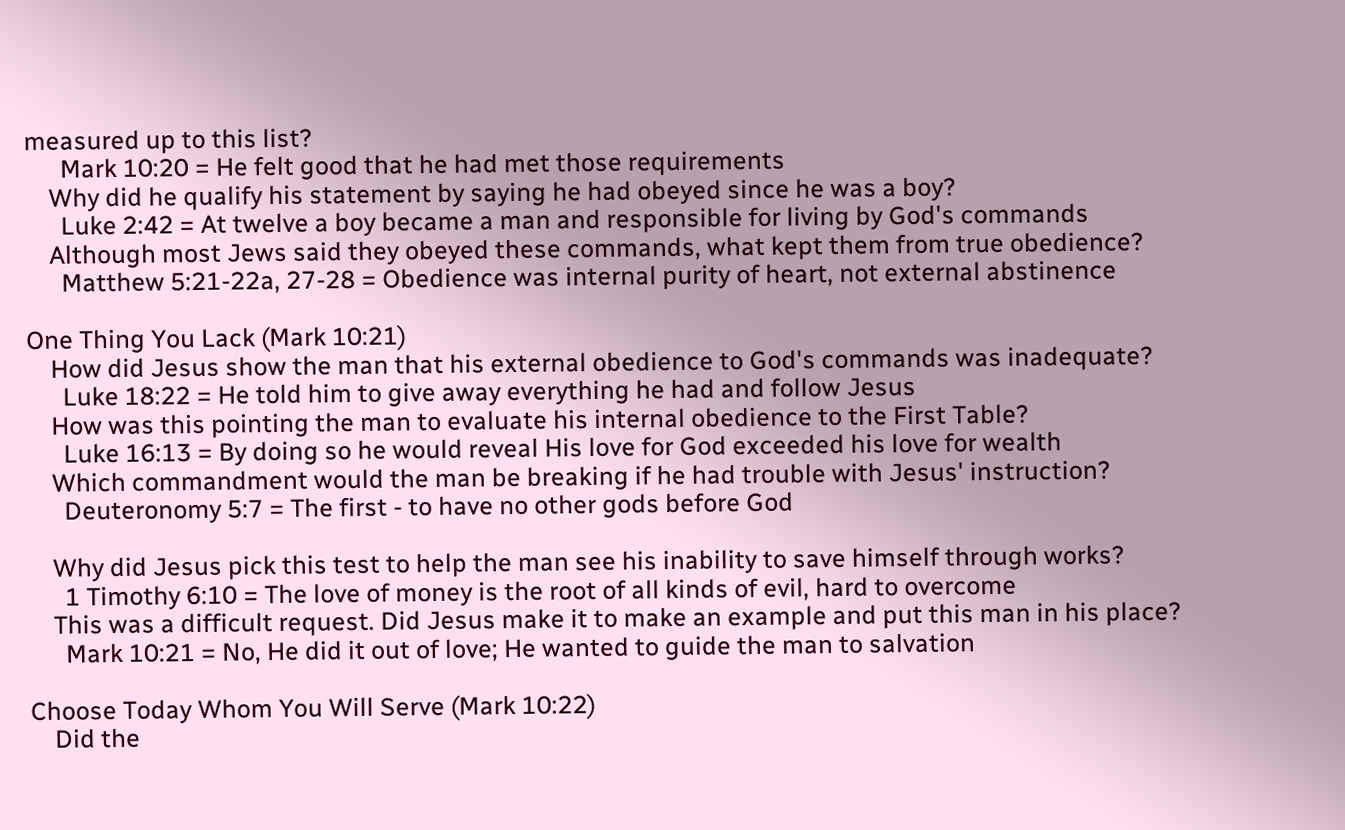measured up to this list?
      Mark 10:20 = He felt good that he had met those requirements
    Why did he qualify his statement by saying he had obeyed since he was a boy?
      Luke 2:42 = At twelve a boy became a man and responsible for living by God's commands
    Although most Jews said they obeyed these commands, what kept them from true obedience?
      Matthew 5:21-22a, 27-28 = Obedience was internal purity of heart, not external abstinence

One Thing You Lack (Mark 10:21)
    How did Jesus show the man that his external obedience to God's commands was inadequate?
      Luke 18:22 = He told him to give away everything he had and follow Jesus
    How was this pointing the man to evaluate his internal obedience to the First Table?
      Luke 16:13 = By doing so he would reveal His love for God exceeded his love for wealth
    Which commandment would the man be breaking if he had trouble with Jesus' instruction?
      Deuteronomy 5:7 = The first - to have no other gods before God

    Why did Jesus pick this test to help the man see his inability to save himself through works?
      1 Timothy 6:10 = The love of money is the root of all kinds of evil, hard to overcome
    This was a difficult request. Did Jesus make it to make an example and put this man in his place?
      Mark 10:21 = No, He did it out of love; He wanted to guide the man to salvation

Choose Today Whom You Will Serve (Mark 10:22)
    Did the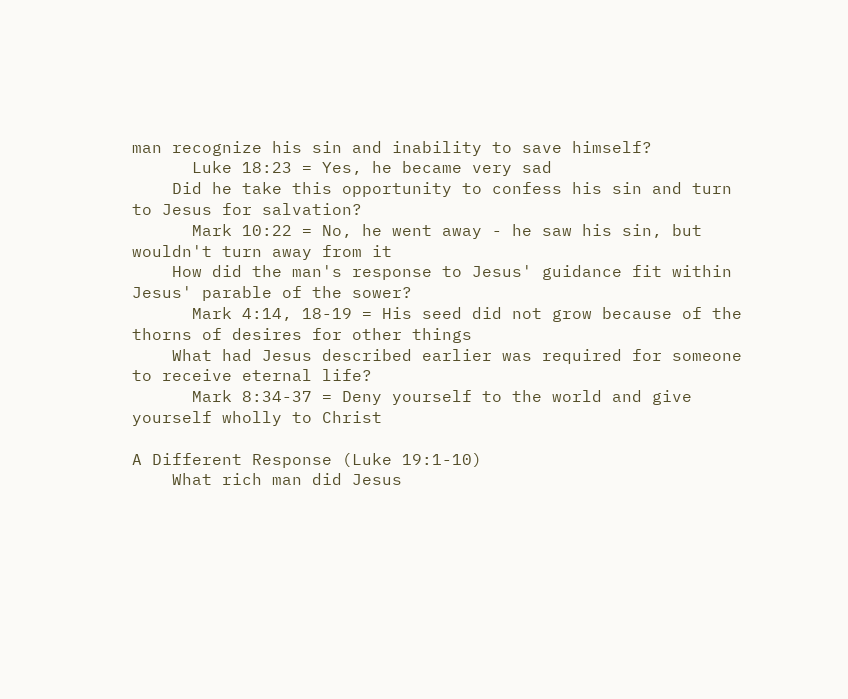man recognize his sin and inability to save himself?
      Luke 18:23 = Yes, he became very sad
    Did he take this opportunity to confess his sin and turn to Jesus for salvation?
      Mark 10:22 = No, he went away - he saw his sin, but wouldn't turn away from it
    How did the man's response to Jesus' guidance fit within Jesus' parable of the sower?
      Mark 4:14, 18-19 = His seed did not grow because of the thorns of desires for other things
    What had Jesus described earlier was required for someone to receive eternal life?
      Mark 8:34-37 = Deny yourself to the world and give yourself wholly to Christ

A Different Response (Luke 19:1-10)
    What rich man did Jesus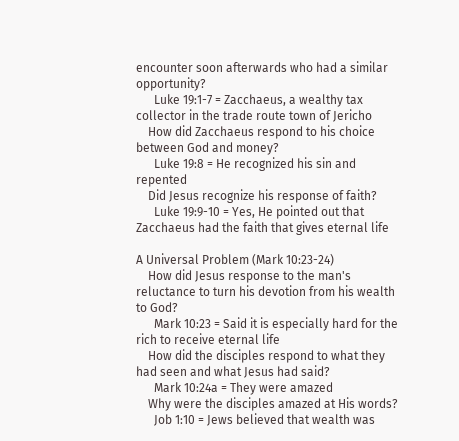encounter soon afterwards who had a similar opportunity?
      Luke 19:1-7 = Zacchaeus, a wealthy tax collector in the trade route town of Jericho
    How did Zacchaeus respond to his choice between God and money?
      Luke 19:8 = He recognized his sin and repented
    Did Jesus recognize his response of faith?
      Luke 19:9-10 = Yes, He pointed out that Zacchaeus had the faith that gives eternal life

A Universal Problem (Mark 10:23-24)
    How did Jesus response to the man's reluctance to turn his devotion from his wealth to God?
      Mark 10:23 = Said it is especially hard for the rich to receive eternal life
    How did the disciples respond to what they had seen and what Jesus had said?
      Mark 10:24a = They were amazed
    Why were the disciples amazed at His words?
      Job 1:10 = Jews believed that wealth was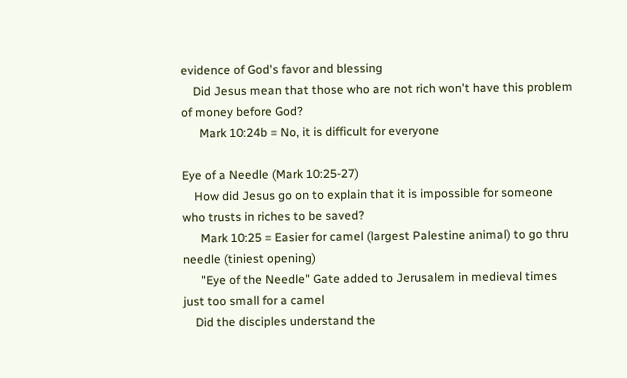evidence of God's favor and blessing
    Did Jesus mean that those who are not rich won't have this problem of money before God?
      Mark 10:24b = No, it is difficult for everyone

Eye of a Needle (Mark 10:25-27)
    How did Jesus go on to explain that it is impossible for someone who trusts in riches to be saved?
      Mark 10:25 = Easier for camel (largest Palestine animal) to go thru needle (tiniest opening)
      "Eye of the Needle" Gate added to Jerusalem in medieval times just too small for a camel
    Did the disciples understand the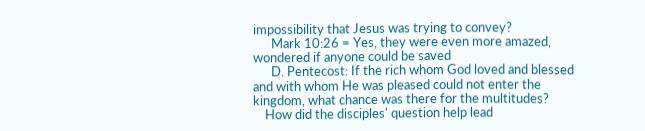impossibility that Jesus was trying to convey?
      Mark 10:26 = Yes, they were even more amazed, wondered if anyone could be saved
      D. Pentecost: If the rich whom God loved and blessed and with whom He was pleased could not enter the kingdom, what chance was there for the multitudes?
    How did the disciples' question help lead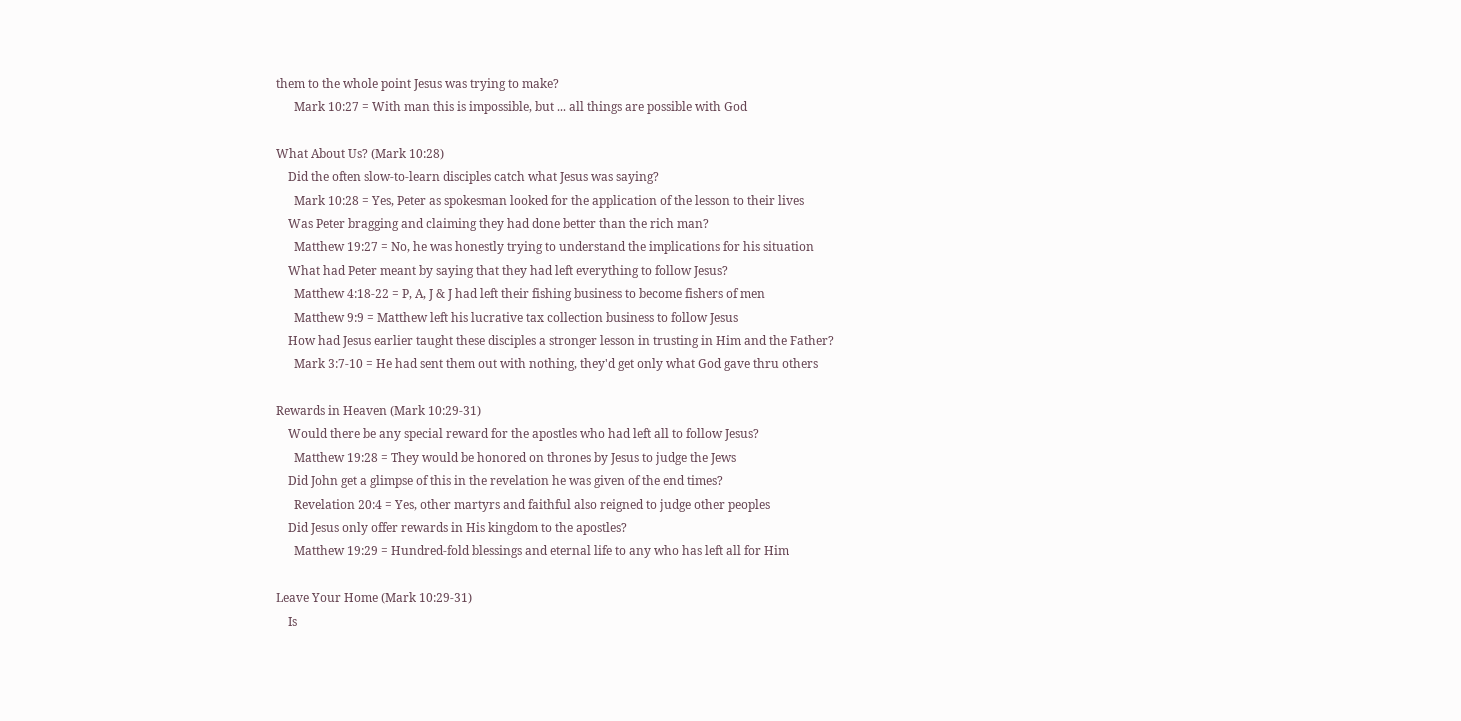them to the whole point Jesus was trying to make?
      Mark 10:27 = With man this is impossible, but ... all things are possible with God

What About Us? (Mark 10:28)
    Did the often slow-to-learn disciples catch what Jesus was saying?
      Mark 10:28 = Yes, Peter as spokesman looked for the application of the lesson to their lives
    Was Peter bragging and claiming they had done better than the rich man?
      Matthew 19:27 = No, he was honestly trying to understand the implications for his situation
    What had Peter meant by saying that they had left everything to follow Jesus?
      Matthew 4:18-22 = P, A, J & J had left their fishing business to become fishers of men
      Matthew 9:9 = Matthew left his lucrative tax collection business to follow Jesus
    How had Jesus earlier taught these disciples a stronger lesson in trusting in Him and the Father?
      Mark 3:7-10 = He had sent them out with nothing, they'd get only what God gave thru others

Rewards in Heaven (Mark 10:29-31)
    Would there be any special reward for the apostles who had left all to follow Jesus?
      Matthew 19:28 = They would be honored on thrones by Jesus to judge the Jews
    Did John get a glimpse of this in the revelation he was given of the end times?
      Revelation 20:4 = Yes, other martyrs and faithful also reigned to judge other peoples
    Did Jesus only offer rewards in His kingdom to the apostles?
      Matthew 19:29 = Hundred-fold blessings and eternal life to any who has left all for Him

Leave Your Home (Mark 10:29-31)
    Is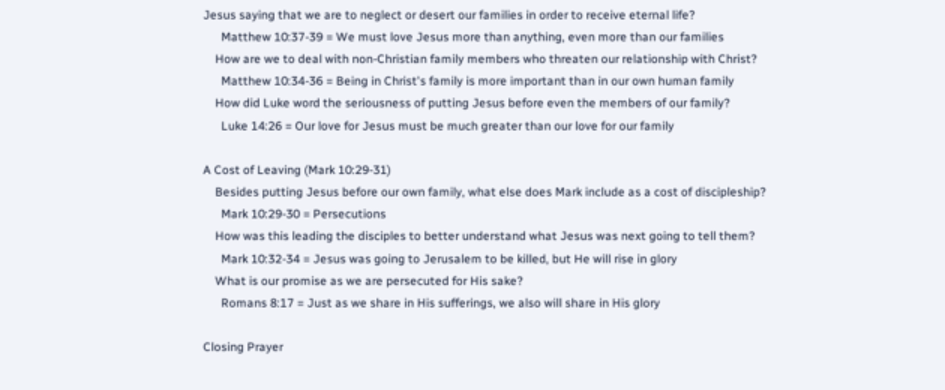Jesus saying that we are to neglect or desert our families in order to receive eternal life?
      Matthew 10:37-39 = We must love Jesus more than anything, even more than our families
    How are we to deal with non-Christian family members who threaten our relationship with Christ?
      Matthew 10:34-36 = Being in Christ's family is more important than in our own human family
    How did Luke word the seriousness of putting Jesus before even the members of our family?
      Luke 14:26 = Our love for Jesus must be much greater than our love for our family

A Cost of Leaving (Mark 10:29-31)
    Besides putting Jesus before our own family, what else does Mark include as a cost of discipleship?
      Mark 10:29-30 = Persecutions
    How was this leading the disciples to better understand what Jesus was next going to tell them?
      Mark 10:32-34 = Jesus was going to Jerusalem to be killed, but He will rise in glory
    What is our promise as we are persecuted for His sake?
      Romans 8:17 = Just as we share in His sufferings, we also will share in His glory

Closing Prayer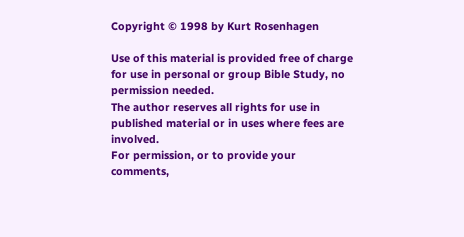Copyright © 1998 by Kurt Rosenhagen

Use of this material is provided free of charge for use in personal or group Bible Study, no permission needed.
The author reserves all rights for use in published material or in uses where fees are involved.
For permission, or to provide your comments,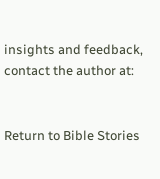insights and feedback, contact the author at:


Return to Bible Stories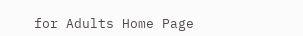for Adults Home Page